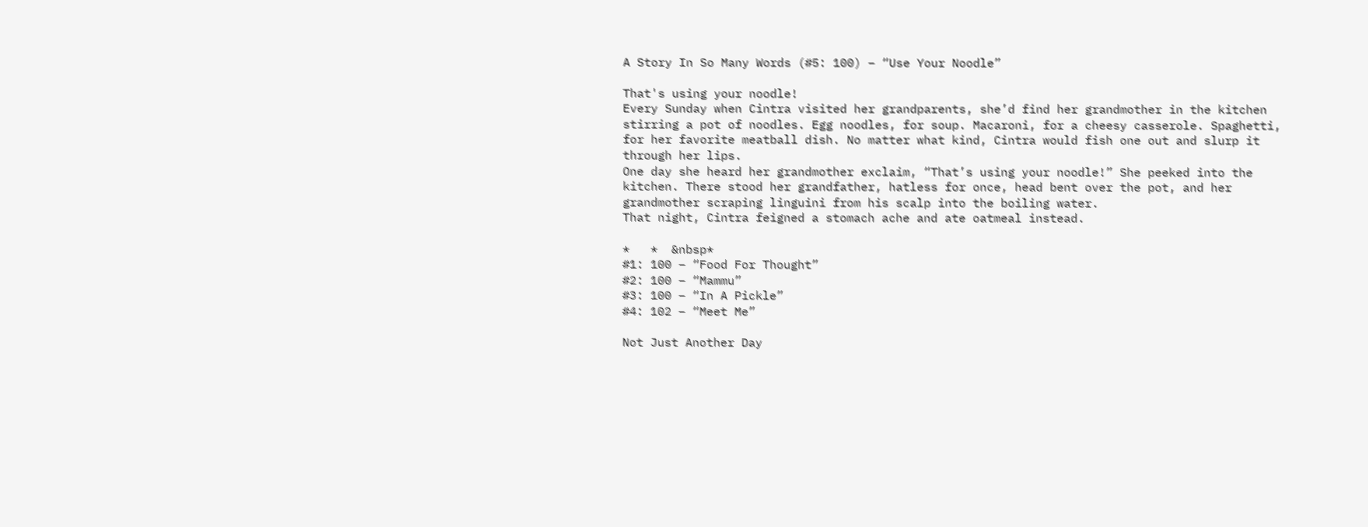A Story In So Many Words (#5: 100) – “Use Your Noodle”

That's using your noodle!
Every Sunday when Cintra visited her grandparents, she’d find her grandmother in the kitchen stirring a pot of noodles. Egg noodles, for soup. Macaroni, for a cheesy casserole. Spaghetti, for her favorite meatball dish. No matter what kind, Cintra would fish one out and slurp it through her lips.
One day she heard her grandmother exclaim, “That’s using your noodle!” She peeked into the kitchen. There stood her grandfather, hatless for once, head bent over the pot, and her grandmother scraping linguini from his scalp into the boiling water.
That night, Cintra feigned a stomach ache and ate oatmeal instead.

*   *  &nbsp*
#1: 100 – “Food For Thought”
#2: 100 – “Mammu”
#3: 100 – “In A Pickle”
#4: 102 – “Meet Me”

Not Just Another Day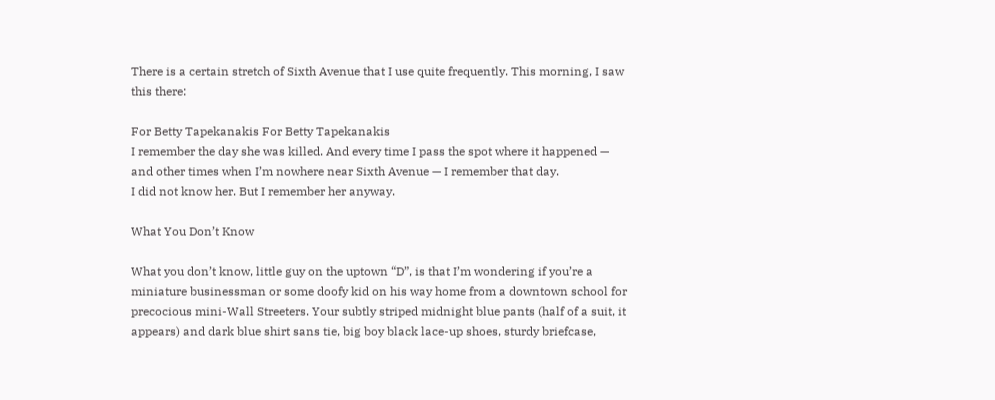There is a certain stretch of Sixth Avenue that I use quite frequently. This morning, I saw this there:

For Betty Tapekanakis For Betty Tapekanakis
I remember the day she was killed. And every time I pass the spot where it happened — and other times when I’m nowhere near Sixth Avenue — I remember that day.
I did not know her. But I remember her anyway.

What You Don’t Know

What you don’t know, little guy on the uptown “D”, is that I’m wondering if you’re a miniature businessman or some doofy kid on his way home from a downtown school for precocious mini-Wall Streeters. Your subtly striped midnight blue pants (half of a suit, it appears) and dark blue shirt sans tie, big boy black lace-up shoes, sturdy briefcase,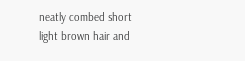neatly combed short light brown hair and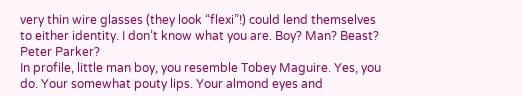very thin wire glasses (they look “flexi”!) could lend themselves to either identity. I don’t know what you are. Boy? Man? Beast?
Peter Parker?
In profile, little man boy, you resemble Tobey Maguire. Yes, you do. Your somewhat pouty lips. Your almond eyes and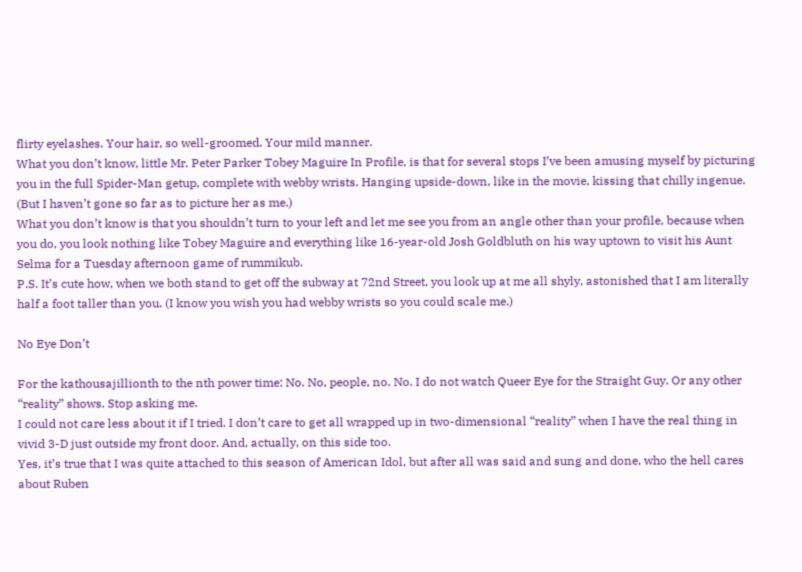flirty eyelashes. Your hair, so well-groomed. Your mild manner.
What you don’t know, little Mr. Peter Parker Tobey Maguire In Profile, is that for several stops I’ve been amusing myself by picturing you in the full Spider-Man getup, complete with webby wrists. Hanging upside-down, like in the movie, kissing that chilly ingenue. (But I haven’t gone so far as to picture her as me.)
What you don’t know is that you shouldn’t turn to your left and let me see you from an angle other than your profile, because when you do, you look nothing like Tobey Maguire and everything like 16-year-old Josh Goldbluth on his way uptown to visit his Aunt Selma for a Tuesday afternoon game of rummikub.
P.S. It’s cute how, when we both stand to get off the subway at 72nd Street, you look up at me all shyly, astonished that I am literally half a foot taller than you. (I know you wish you had webby wrists so you could scale me.)

No Eye Don’t

For the kathousajillionth to the nth power time: No. No, people, no. No. I do not watch Queer Eye for the Straight Guy. Or any other “reality” shows. Stop asking me.
I could not care less about it if I tried. I don’t care to get all wrapped up in two-dimensional “reality” when I have the real thing in vivid 3-D just outside my front door. And, actually, on this side too.
Yes, it’s true that I was quite attached to this season of American Idol, but after all was said and sung and done, who the hell cares about Ruben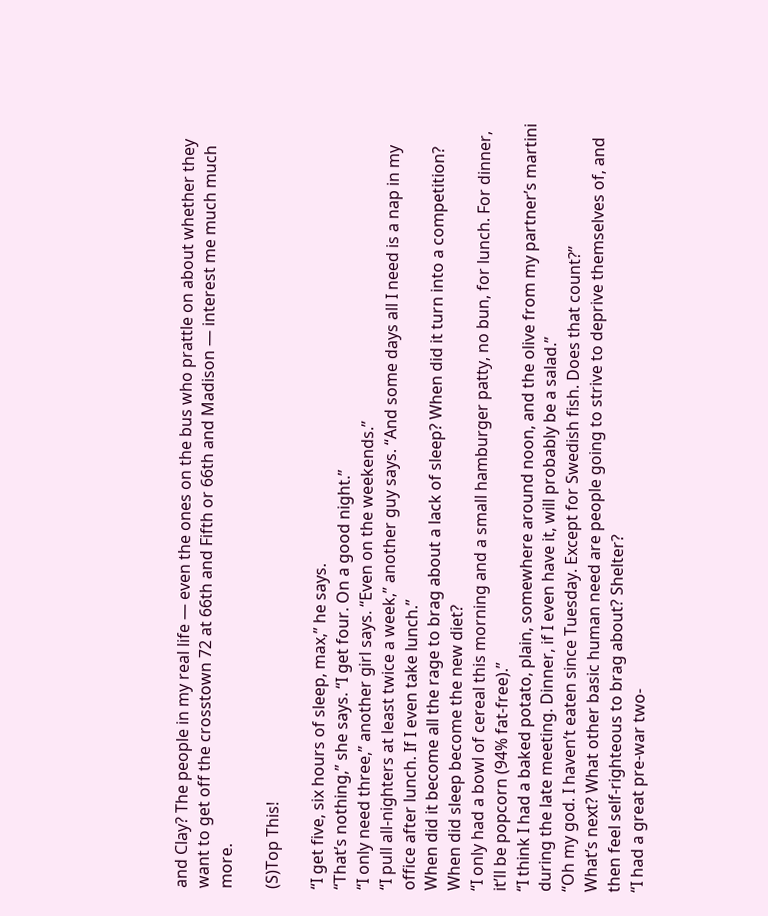and Clay? The people in my real life — even the ones on the bus who prattle on about whether they want to get off the crosstown 72 at 66th and Fifth or 66th and Madison — interest me much much more.

(S)Top This!

“I get five, six hours of sleep, max,” he says.
“That’s nothing,” she says. “I get four. On a good night.”
“I only need three,” another girl says. “Even on the weekends.”
“I pull all-nighters at least twice a week,” another guy says. “And some days all I need is a nap in my office after lunch. If I even take lunch.”
When did it become all the rage to brag about a lack of sleep? When did it turn into a competition? When did sleep become the new diet?
“I only had a bowl of cereal this morning and a small hamburger patty, no bun, for lunch. For dinner, it’ll be popcorn (94% fat-free).”
“I think I had a baked potato, plain, somewhere around noon, and the olive from my partner’s martini during the late meeting. Dinner, if I even have it, will probably be a salad.”
“Oh my god. I haven’t eaten since Tuesday. Except for Swedish fish. Does that count?”
What’s next? What other basic human need are people going to strive to deprive themselves of, and then feel self-righteous to brag about? Shelter?
“I had a great pre-war two-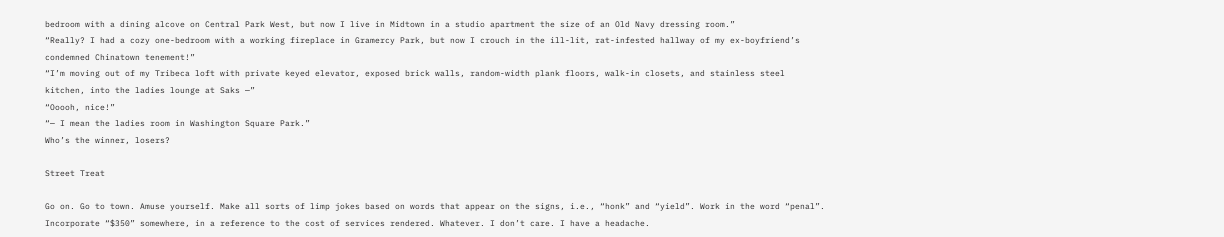bedroom with a dining alcove on Central Park West, but now I live in Midtown in a studio apartment the size of an Old Navy dressing room.”
“Really? I had a cozy one-bedroom with a working fireplace in Gramercy Park, but now I crouch in the ill-lit, rat-infested hallway of my ex-boyfriend’s condemned Chinatown tenement!”
“I’m moving out of my Tribeca loft with private keyed elevator, exposed brick walls, random-width plank floors, walk-in closets, and stainless steel kitchen, into the ladies lounge at Saks —”
“Ooooh, nice!”
“— I mean the ladies room in Washington Square Park.”
Who’s the winner, losers?

Street Treat

Go on. Go to town. Amuse yourself. Make all sorts of limp jokes based on words that appear on the signs, i.e., “honk” and “yield”. Work in the word “penal”. Incorporate “$350” somewhere, in a reference to the cost of services rendered. Whatever. I don’t care. I have a headache.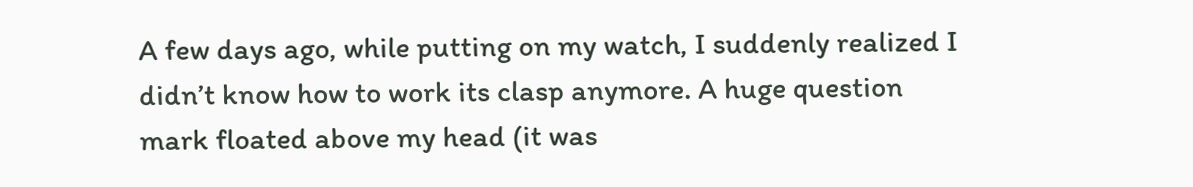A few days ago, while putting on my watch, I suddenly realized I didn’t know how to work its clasp anymore. A huge question mark floated above my head (it was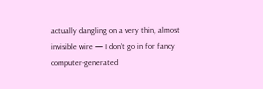actually dangling on a very thin, almost invisible wire — I don’t go in for fancy computer-generated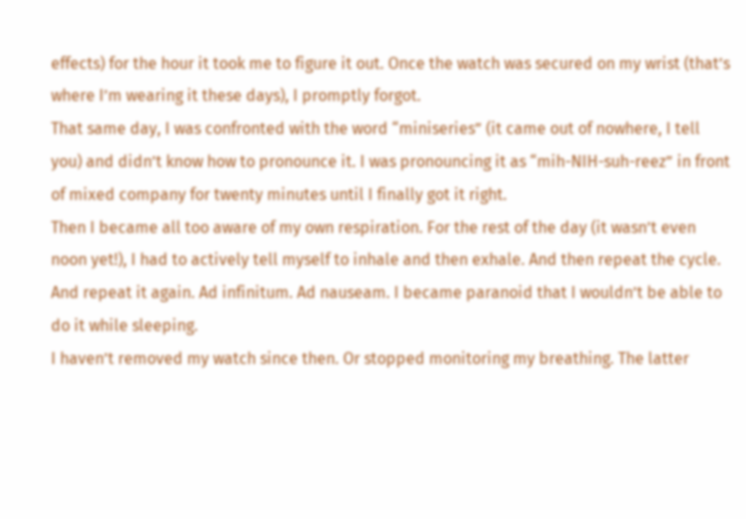effects) for the hour it took me to figure it out. Once the watch was secured on my wrist (that’s where I’m wearing it these days), I promptly forgot.
That same day, I was confronted with the word “miniseries” (it came out of nowhere, I tell you) and didn’t know how to pronounce it. I was pronouncing it as “mih-NIH-suh-reez” in front of mixed company for twenty minutes until I finally got it right.
Then I became all too aware of my own respiration. For the rest of the day (it wasn’t even noon yet!), I had to actively tell myself to inhale and then exhale. And then repeat the cycle. And repeat it again. Ad infinitum. Ad nauseam. I became paranoid that I wouldn’t be able to do it while sleeping.
I haven’t removed my watch since then. Or stopped monitoring my breathing. The latter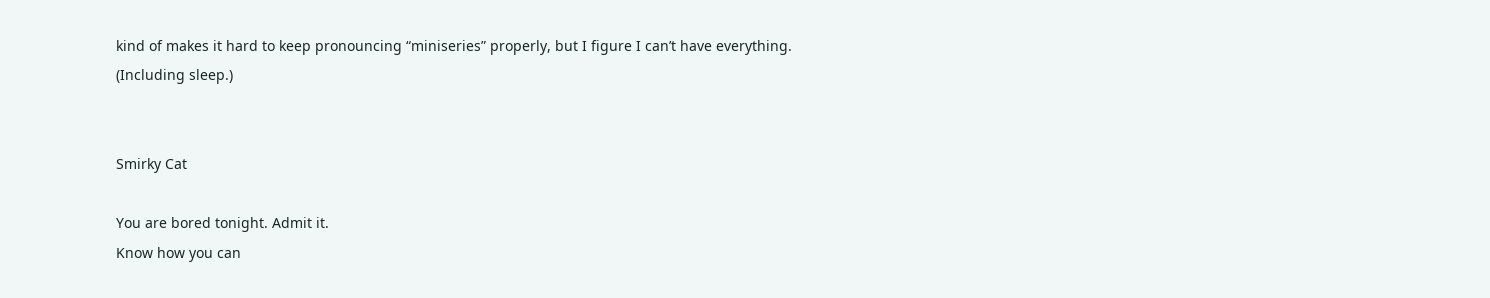kind of makes it hard to keep pronouncing “miniseries” properly, but I figure I can’t have everything. (Including sleep.)


Smirky Cat

You are bored tonight. Admit it.
Know how you can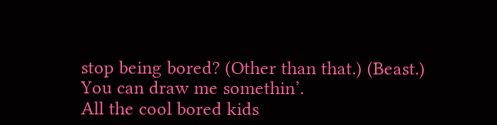stop being bored? (Other than that.) (Beast.)
You can draw me somethin’.
All the cool bored kids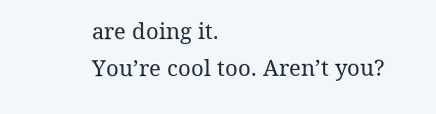are doing it.
You’re cool too. Aren’t you?